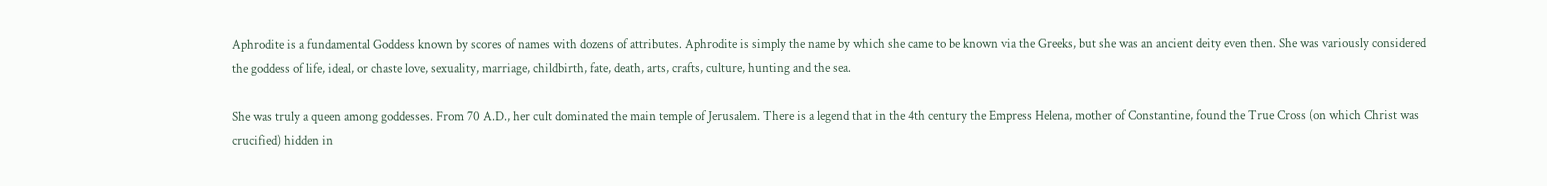Aphrodite is a fundamental Goddess known by scores of names with dozens of attributes. Aphrodite is simply the name by which she came to be known via the Greeks, but she was an ancient deity even then. She was variously considered the goddess of life, ideal, or chaste love, sexuality, marriage, childbirth, fate, death, arts, crafts, culture, hunting and the sea.

She was truly a queen among goddesses. From 70 A.D., her cult dominated the main temple of Jerusalem. There is a legend that in the 4th century the Empress Helena, mother of Constantine, found the True Cross (on which Christ was crucified) hidden in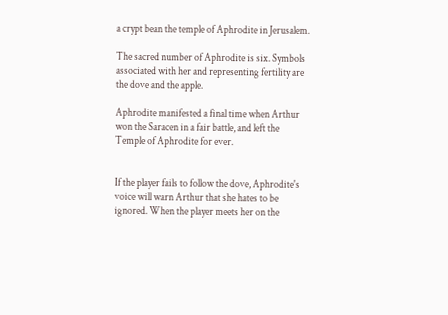a crypt bean the temple of Aphrodite in Jerusalem.

The sacred number of Aphrodite is six. Symbols associated with her and representing fertility are the dove and the apple.

Aphrodite manifested a final time when Arthur won the Saracen in a fair battle, and left the Temple of Aphrodite for ever.


If the player fails to follow the dove, Aphrodite's voice will warn Arthur that she hates to be ignored. When the player meets her on the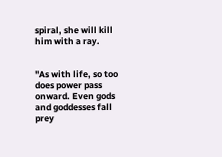spiral, she will kill him with a ray.


"As with life, so too does power pass onward. Even gods and goddesses fall prey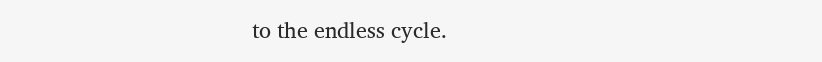to the endless cycle.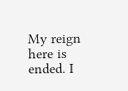My reign here is ended. I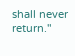shall never return."